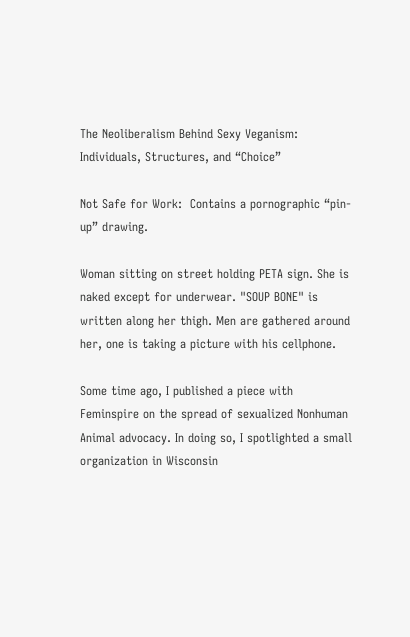The Neoliberalism Behind Sexy Veganism: Individuals, Structures, and “Choice”

Not Safe for Work:  Contains a pornographic “pin-up” drawing.

Woman sitting on street holding PETA sign. She is naked except for underwear. "SOUP BONE" is written along her thigh. Men are gathered around her, one is taking a picture with his cellphone.

Some time ago, I published a piece with Feminspire on the spread of sexualized Nonhuman Animal advocacy. In doing so, I spotlighted a small organization in Wisconsin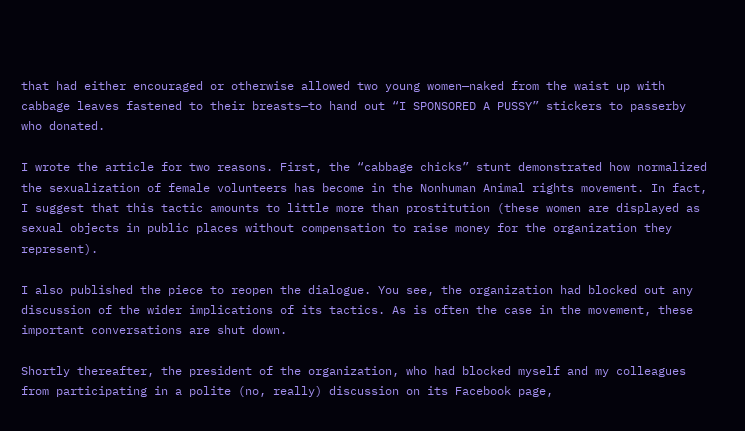that had either encouraged or otherwise allowed two young women—naked from the waist up with cabbage leaves fastened to their breasts—to hand out “I SPONSORED A PUSSY” stickers to passerby who donated.

I wrote the article for two reasons. First, the “cabbage chicks” stunt demonstrated how normalized the sexualization of female volunteers has become in the Nonhuman Animal rights movement. In fact, I suggest that this tactic amounts to little more than prostitution (these women are displayed as sexual objects in public places without compensation to raise money for the organization they represent).

I also published the piece to reopen the dialogue. You see, the organization had blocked out any discussion of the wider implications of its tactics. As is often the case in the movement, these important conversations are shut down.

Shortly thereafter, the president of the organization, who had blocked myself and my colleagues from participating in a polite (no, really) discussion on its Facebook page,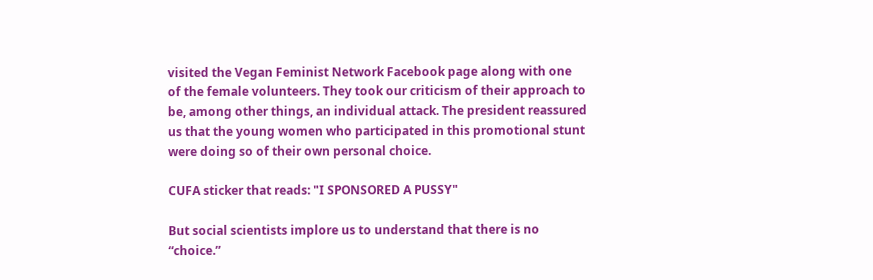visited the Vegan Feminist Network Facebook page along with one of the female volunteers. They took our criticism of their approach to be, among other things, an individual attack. The president reassured us that the young women who participated in this promotional stunt were doing so of their own personal choice.

CUFA sticker that reads: "I SPONSORED A PUSSY"

But social scientists implore us to understand that there is no “choice.”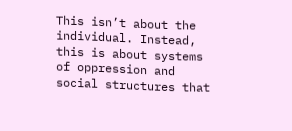This isn’t about the individual. Instead, this is about systems of oppression and social structures that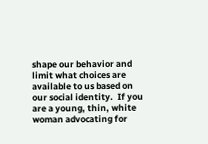shape our behavior and limit what choices are available to us based on our social identity.  If you are a young, thin, white woman advocating for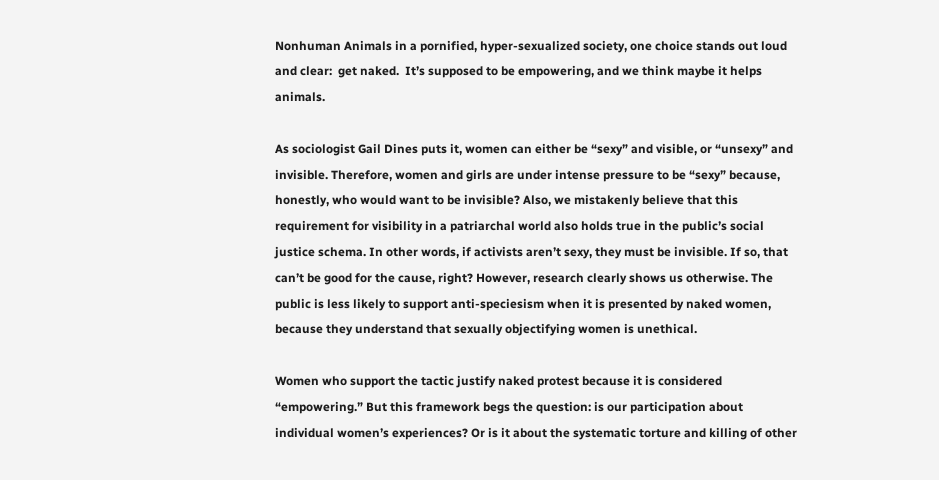Nonhuman Animals in a pornified, hyper-sexualized society, one choice stands out loud and clear:  get naked.  It’s supposed to be empowering, and we think maybe it helps animals.

As sociologist Gail Dines puts it, women can either be “sexy” and visible, or “unsexy” and invisible. Therefore, women and girls are under intense pressure to be “sexy” because, honestly, who would want to be invisible? Also, we mistakenly believe that this requirement for visibility in a patriarchal world also holds true in the public’s social justice schema. In other words, if activists aren’t sexy, they must be invisible. If so, that can’t be good for the cause, right? However, research clearly shows us otherwise. The public is less likely to support anti-speciesism when it is presented by naked women, because they understand that sexually objectifying women is unethical.

Women who support the tactic justify naked protest because it is considered “empowering.” But this framework begs the question: is our participation about individual women’s experiences? Or is it about the systematic torture and killing of other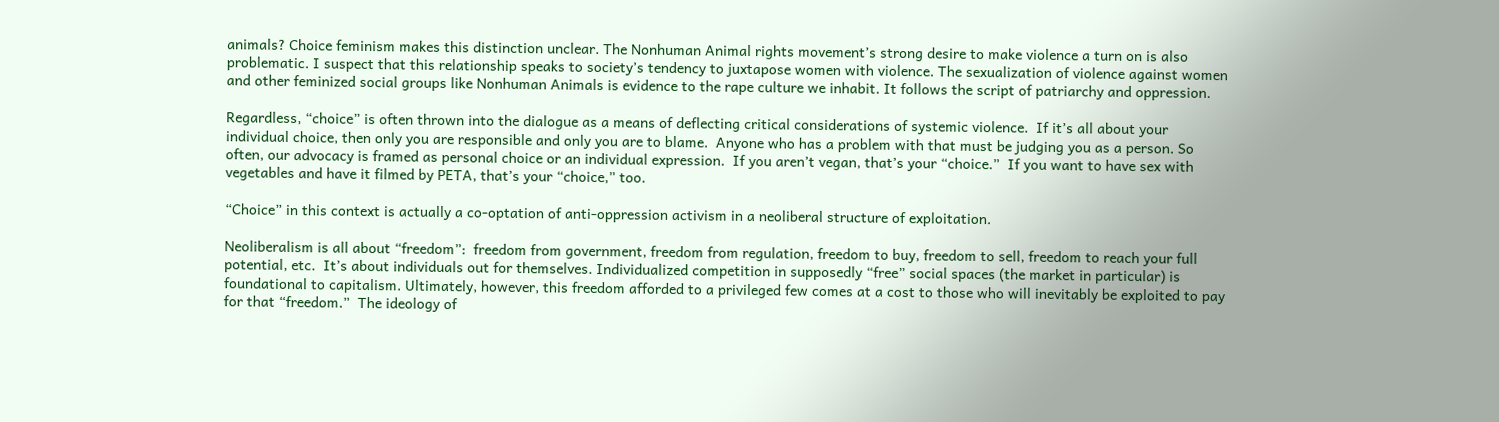animals? Choice feminism makes this distinction unclear. The Nonhuman Animal rights movement’s strong desire to make violence a turn on is also problematic. I suspect that this relationship speaks to society’s tendency to juxtapose women with violence. The sexualization of violence against women and other feminized social groups like Nonhuman Animals is evidence to the rape culture we inhabit. It follows the script of patriarchy and oppression.

Regardless, “choice” is often thrown into the dialogue as a means of deflecting critical considerations of systemic violence.  If it’s all about your individual choice, then only you are responsible and only you are to blame.  Anyone who has a problem with that must be judging you as a person. So often, our advocacy is framed as personal choice or an individual expression.  If you aren’t vegan, that’s your “choice.”  If you want to have sex with vegetables and have it filmed by PETA, that’s your “choice,” too.

“Choice” in this context is actually a co-optation of anti-oppression activism in a neoliberal structure of exploitation.

Neoliberalism is all about “freedom”:  freedom from government, freedom from regulation, freedom to buy, freedom to sell, freedom to reach your full potential, etc.  It’s about individuals out for themselves. Individualized competition in supposedly “free” social spaces (the market in particular) is foundational to capitalism. Ultimately, however, this freedom afforded to a privileged few comes at a cost to those who will inevitably be exploited to pay for that “freedom.”  The ideology of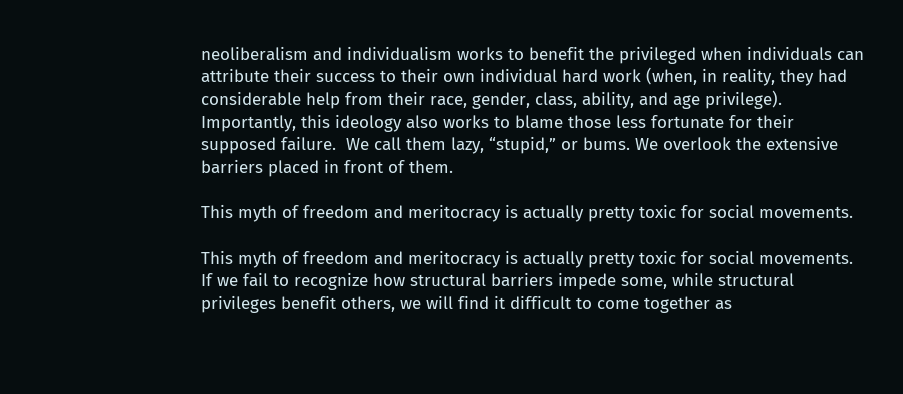neoliberalism and individualism works to benefit the privileged when individuals can attribute their success to their own individual hard work (when, in reality, they had considerable help from their race, gender, class, ability, and age privilege).  Importantly, this ideology also works to blame those less fortunate for their supposed failure.  We call them lazy, “stupid,” or bums. We overlook the extensive barriers placed in front of them.

This myth of freedom and meritocracy is actually pretty toxic for social movements.

This myth of freedom and meritocracy is actually pretty toxic for social movements. If we fail to recognize how structural barriers impede some, while structural privileges benefit others, we will find it difficult to come together as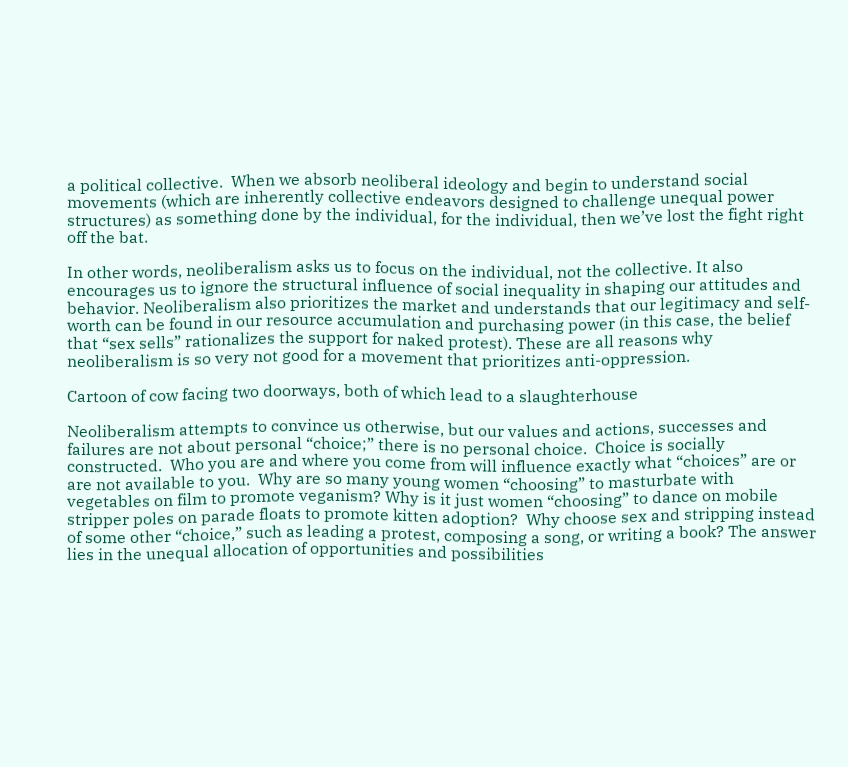a political collective.  When we absorb neoliberal ideology and begin to understand social movements (which are inherently collective endeavors designed to challenge unequal power structures) as something done by the individual, for the individual, then we’ve lost the fight right off the bat.

In other words, neoliberalism asks us to focus on the individual, not the collective. It also encourages us to ignore the structural influence of social inequality in shaping our attitudes and behavior. Neoliberalism also prioritizes the market and understands that our legitimacy and self-worth can be found in our resource accumulation and purchasing power (in this case, the belief that “sex sells” rationalizes the support for naked protest). These are all reasons why neoliberalism is so very not good for a movement that prioritizes anti-oppression.

Cartoon of cow facing two doorways, both of which lead to a slaughterhouse

Neoliberalism attempts to convince us otherwise, but our values and actions, successes and failures are not about personal “choice;” there is no personal choice.  Choice is socially constructed.  Who you are and where you come from will influence exactly what “choices” are or are not available to you.  Why are so many young women “choosing” to masturbate with vegetables on film to promote veganism? Why is it just women “choosing” to dance on mobile stripper poles on parade floats to promote kitten adoption?  Why choose sex and stripping instead of some other “choice,” such as leading a protest, composing a song, or writing a book? The answer lies in the unequal allocation of opportunities and possibilities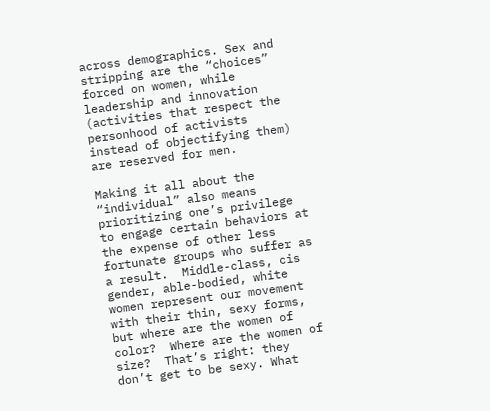across demographics. Sex and stripping are the “choices” forced on women, while leadership and innovation (activities that respect the personhood of activists instead of objectifying them) are reserved for men.

Making it all about the “individual” also means prioritizing one’s privilege to engage certain behaviors at the expense of other less fortunate groups who suffer as a result.  Middle-class, cis gender, able-bodied, white women represent our movement with their thin, sexy forms, but where are the women of color?  Where are the women of size?  That’s right: they don’t get to be sexy. What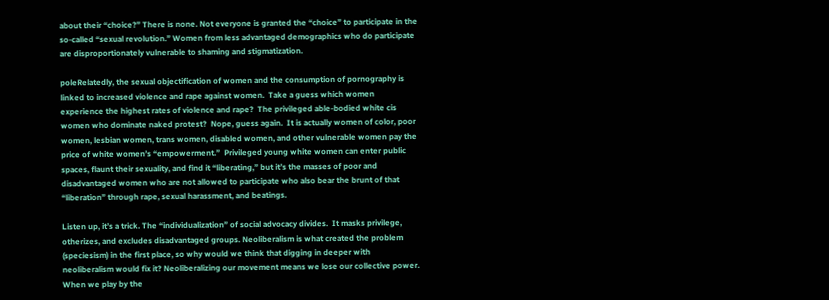about their “choice?” There is none. Not everyone is granted the “choice” to participate in the so-called “sexual revolution.” Women from less advantaged demographics who do participate are disproportionately vulnerable to shaming and stigmatization.

poleRelatedly, the sexual objectification of women and the consumption of pornography is linked to increased violence and rape against women.  Take a guess which women experience the highest rates of violence and rape?  The privileged able-bodied white cis women who dominate naked protest?  Nope, guess again.  It is actually women of color, poor women, lesbian women, trans women, disabled women, and other vulnerable women pay the price of white women’s “empowerment.”  Privileged young white women can enter public spaces, flaunt their sexuality, and find it “liberating,” but it’s the masses of poor and disadvantaged women who are not allowed to participate who also bear the brunt of that “liberation” through rape, sexual harassment, and beatings.

Listen up, it’s a trick. The “individualization” of social advocacy divides.  It masks privilege, otherizes, and excludes disadvantaged groups. Neoliberalism is what created the problem (speciesism) in the first place, so why would we think that digging in deeper with neoliberalism would fix it? Neoliberalizing our movement means we lose our collective power. When we play by the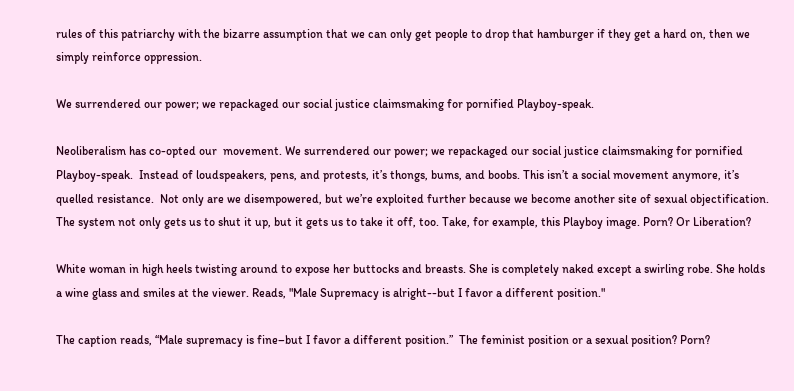rules of this patriarchy with the bizarre assumption that we can only get people to drop that hamburger if they get a hard on, then we simply reinforce oppression.

We surrendered our power; we repackaged our social justice claimsmaking for pornified Playboy-speak.

Neoliberalism has co-opted our  movement. We surrendered our power; we repackaged our social justice claimsmaking for pornified Playboy-speak.  Instead of loudspeakers, pens, and protests, it’s thongs, bums, and boobs. This isn’t a social movement anymore, it’s quelled resistance.  Not only are we disempowered, but we’re exploited further because we become another site of sexual objectification. The system not only gets us to shut it up, but it gets us to take it off, too. Take, for example, this Playboy image. Porn? Or Liberation?

White woman in high heels twisting around to expose her buttocks and breasts. She is completely naked except a swirling robe. She holds a wine glass and smiles at the viewer. Reads, "Male Supremacy is alright--but I favor a different position."

The caption reads, “Male supremacy is fine–but I favor a different position.”  The feminist position or a sexual position? Porn?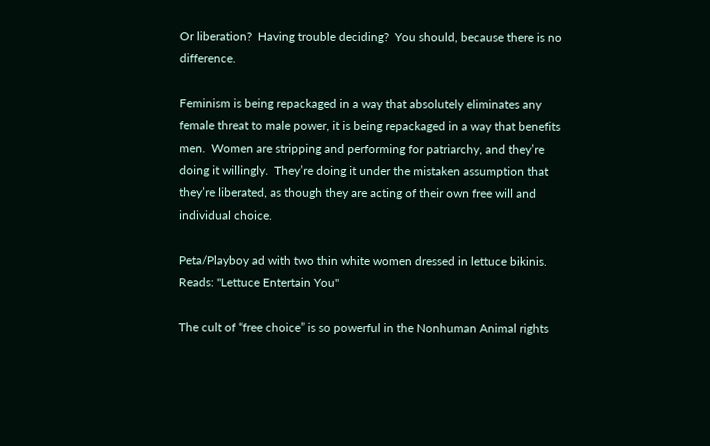Or liberation?  Having trouble deciding?  You should, because there is no difference.

Feminism is being repackaged in a way that absolutely eliminates any female threat to male power, it is being repackaged in a way that benefits men.  Women are stripping and performing for patriarchy, and they’re doing it willingly.  They’re doing it under the mistaken assumption that they’re liberated, as though they are acting of their own free will and individual choice.

Peta/Playboy ad with two thin white women dressed in lettuce bikinis. Reads: "Lettuce Entertain You"

The cult of “free choice” is so powerful in the Nonhuman Animal rights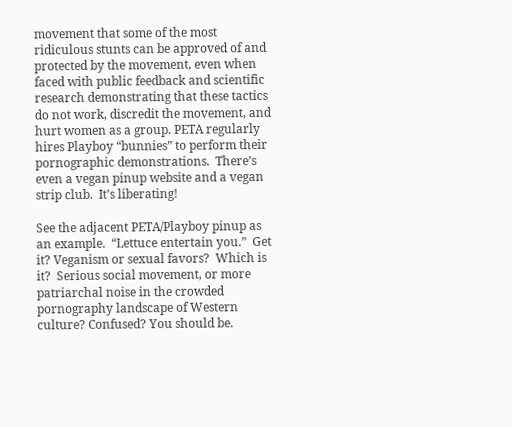movement that some of the most ridiculous stunts can be approved of and protected by the movement, even when faced with public feedback and scientific research demonstrating that these tactics do not work, discredit the movement, and hurt women as a group. PETA regularly hires Playboy “bunnies” to perform their pornographic demonstrations.  There’s even a vegan pinup website and a vegan strip club.  It’s liberating!

See the adjacent PETA/Playboy pinup as an example.  “Lettuce entertain you.”  Get it? Veganism or sexual favors?  Which is it?  Serious social movement, or more patriarchal noise in the crowded pornography landscape of Western culture? Confused? You should be.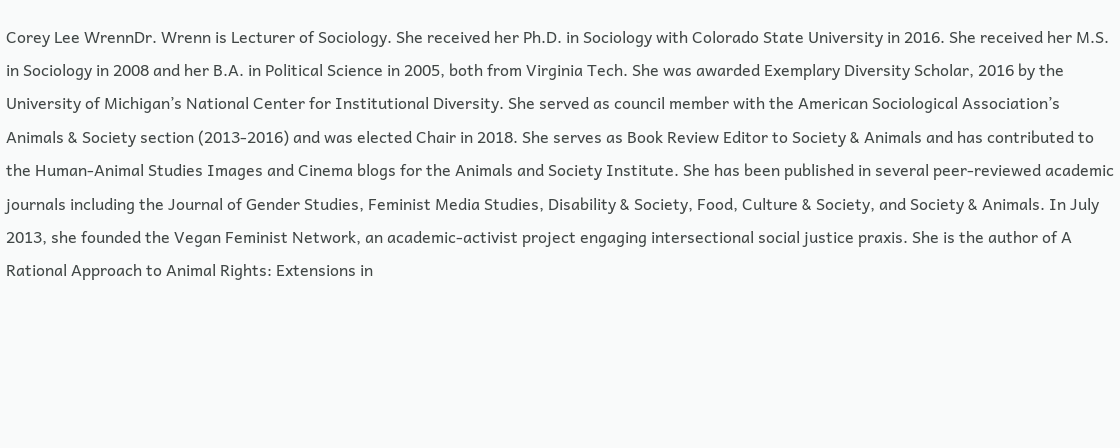Corey Lee WrennDr. Wrenn is Lecturer of Sociology. She received her Ph.D. in Sociology with Colorado State University in 2016. She received her M.S. in Sociology in 2008 and her B.A. in Political Science in 2005, both from Virginia Tech. She was awarded Exemplary Diversity Scholar, 2016 by the University of Michigan’s National Center for Institutional Diversity. She served as council member with the American Sociological Association’s Animals & Society section (2013-2016) and was elected Chair in 2018. She serves as Book Review Editor to Society & Animals and has contributed to the Human-Animal Studies Images and Cinema blogs for the Animals and Society Institute. She has been published in several peer-reviewed academic journals including the Journal of Gender Studies, Feminist Media Studies, Disability & Society, Food, Culture & Society, and Society & Animals. In July 2013, she founded the Vegan Feminist Network, an academic-activist project engaging intersectional social justice praxis. She is the author of A Rational Approach to Animal Rights: Extensions in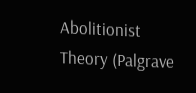Abolitionist Theory (Palgrave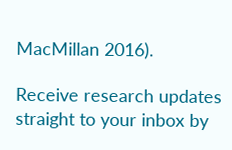MacMillan 2016).

Receive research updates straight to your inbox by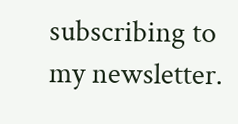subscribing to my newsletter.